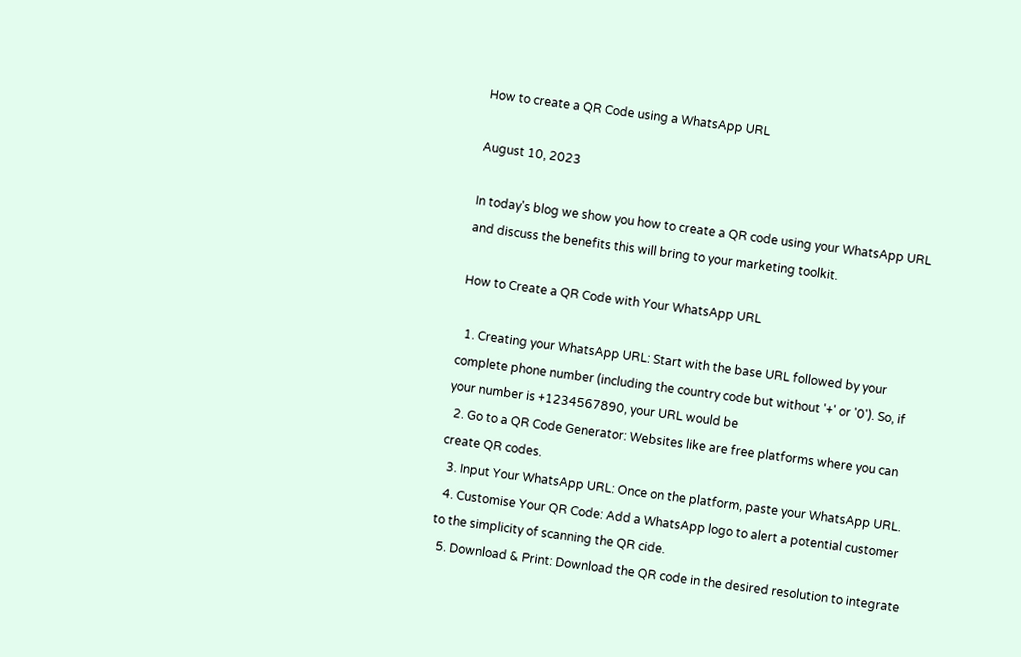How to create a QR Code using a WhatsApp URL

August 10, 2023

In today's blog we show you how to create a QR code using your WhatsApp URL and discuss the benefits this will bring to your marketing toolkit.

How to Create a QR Code with Your WhatsApp URL

  1. Creating your WhatsApp URL: Start with the base URL followed by your complete phone number (including the country code but without '+' or '0'). So, if your number is +1234567890, your URL would be
  2. Go to a QR Code Generator: Websites like are free platforms where you can create QR codes.
  3. Input Your WhatsApp URL: Once on the platform, paste your WhatsApp URL.
  4. Customise Your QR Code: Add a WhatsApp logo to alert a potential customer to the simplicity of scanning the QR cide.
  5. Download & Print: Download the QR code in the desired resolution to integrate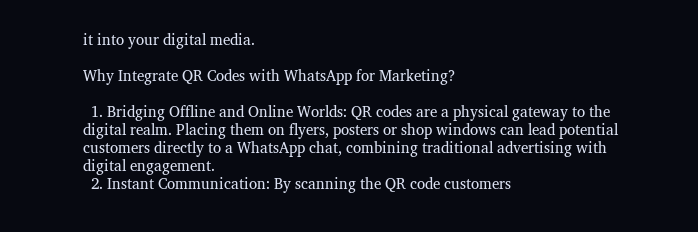it into your digital media.

Why Integrate QR Codes with WhatsApp for Marketing?

  1. Bridging Offline and Online Worlds: QR codes are a physical gateway to the digital realm. Placing them on flyers, posters or shop windows can lead potential customers directly to a WhatsApp chat, combining traditional advertising with digital engagement.
  2. Instant Communication: By scanning the QR code customers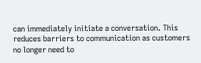can immediately initiate a conversation. This reduces barriers to communication as customers no longer need to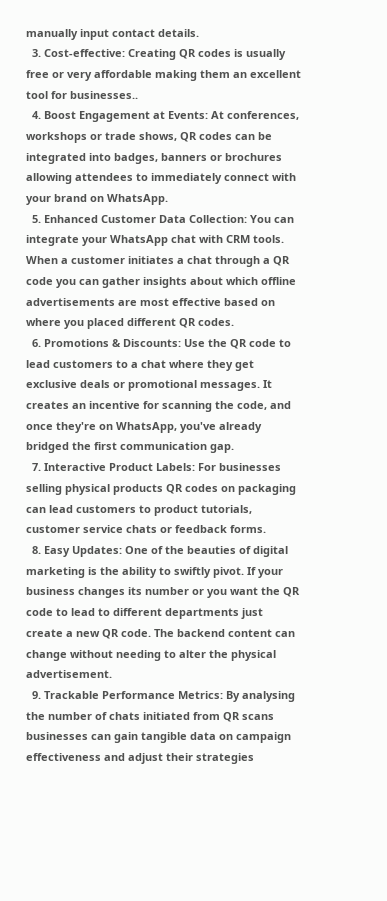manually input contact details.
  3. Cost-effective: Creating QR codes is usually free or very affordable making them an excellent tool for businesses..
  4. Boost Engagement at Events: At conferences, workshops or trade shows, QR codes can be integrated into badges, banners or brochures allowing attendees to immediately connect with your brand on WhatsApp.
  5. Enhanced Customer Data Collection: You can integrate your WhatsApp chat with CRM tools. When a customer initiates a chat through a QR code you can gather insights about which offline advertisements are most effective based on where you placed different QR codes.
  6. Promotions & Discounts: Use the QR code to lead customers to a chat where they get exclusive deals or promotional messages. It creates an incentive for scanning the code, and once they're on WhatsApp, you've already bridged the first communication gap.
  7. Interactive Product Labels: For businesses selling physical products QR codes on packaging can lead customers to product tutorials, customer service chats or feedback forms.
  8. Easy Updates: One of the beauties of digital marketing is the ability to swiftly pivot. If your business changes its number or you want the QR code to lead to different departments just create a new QR code. The backend content can change without needing to alter the physical advertisement.
  9. Trackable Performance Metrics: By analysing the number of chats initiated from QR scans businesses can gain tangible data on campaign effectiveness and adjust their strategies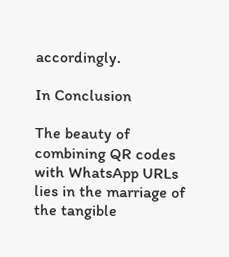accordingly.

In Conclusion

The beauty of combining QR codes with WhatsApp URLs lies in the marriage of the tangible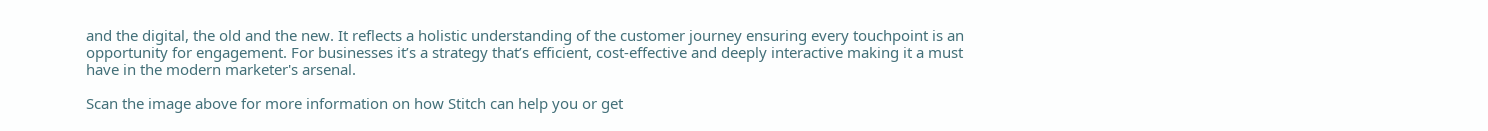and the digital, the old and the new. It reflects a holistic understanding of the customer journey ensuring every touchpoint is an opportunity for engagement. For businesses it’s a strategy that’s efficient, cost-effective and deeply interactive making it a must have in the modern marketer's arsenal.

Scan the image above for more information on how Stitch can help you or get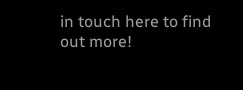in touch here to find out more!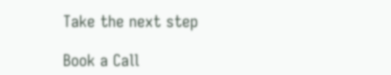Take the next step

Book a Call